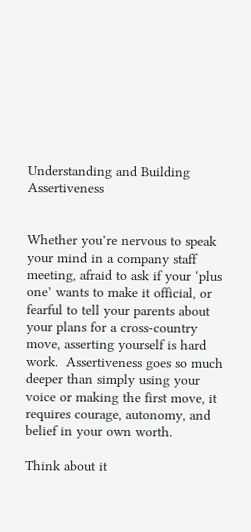Understanding and Building Assertiveness


Whether you’re nervous to speak your mind in a company staff meeting, afraid to ask if your ‘plus one’ wants to make it official, or fearful to tell your parents about your plans for a cross-country move, asserting yourself is hard work.  Assertiveness goes so much deeper than simply using your voice or making the first move, it requires courage, autonomy, and belief in your own worth.

Think about it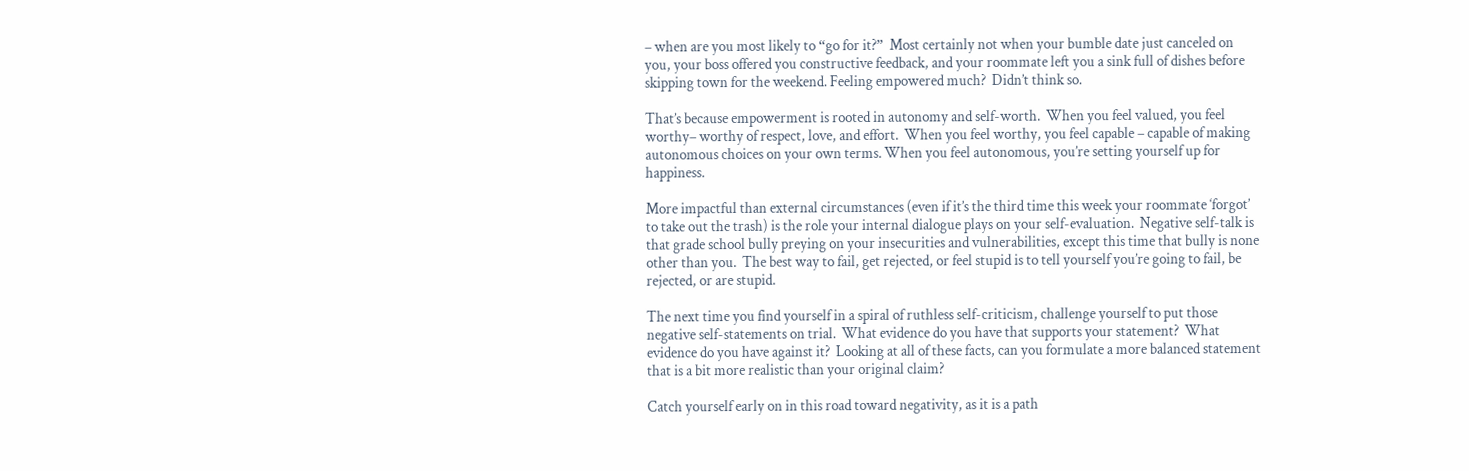– when are you most likely to “go for it?”  Most certainly not when your bumble date just canceled on you, your boss offered you constructive feedback, and your roommate left you a sink full of dishes before skipping town for the weekend. Feeling empowered much?  Didn’t think so.

That’s because empowerment is rooted in autonomy and self-worth.  When you feel valued, you feel worthy– worthy of respect, love, and effort.  When you feel worthy, you feel capable – capable of making autonomous choices on your own terms. When you feel autonomous, you’re setting yourself up for happiness.

More impactful than external circumstances (even if it’s the third time this week your roommate ‘forgot’ to take out the trash) is the role your internal dialogue plays on your self-evaluation.  Negative self-talk is that grade school bully preying on your insecurities and vulnerabilities, except this time that bully is none other than you.  The best way to fail, get rejected, or feel stupid is to tell yourself you’re going to fail, be rejected, or are stupid.

The next time you find yourself in a spiral of ruthless self-criticism, challenge yourself to put those negative self-statements on trial.  What evidence do you have that supports your statement?  What evidence do you have against it?  Looking at all of these facts, can you formulate a more balanced statement that is a bit more realistic than your original claim?

Catch yourself early on in this road toward negativity, as it is a path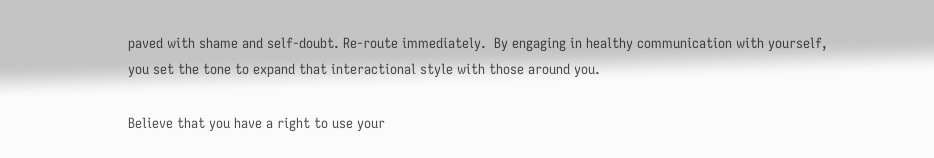paved with shame and self-doubt. Re-route immediately.  By engaging in healthy communication with yourself, you set the tone to expand that interactional style with those around you.

Believe that you have a right to use your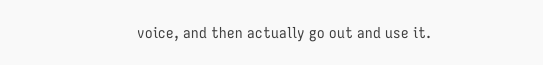voice, and then actually go out and use it.